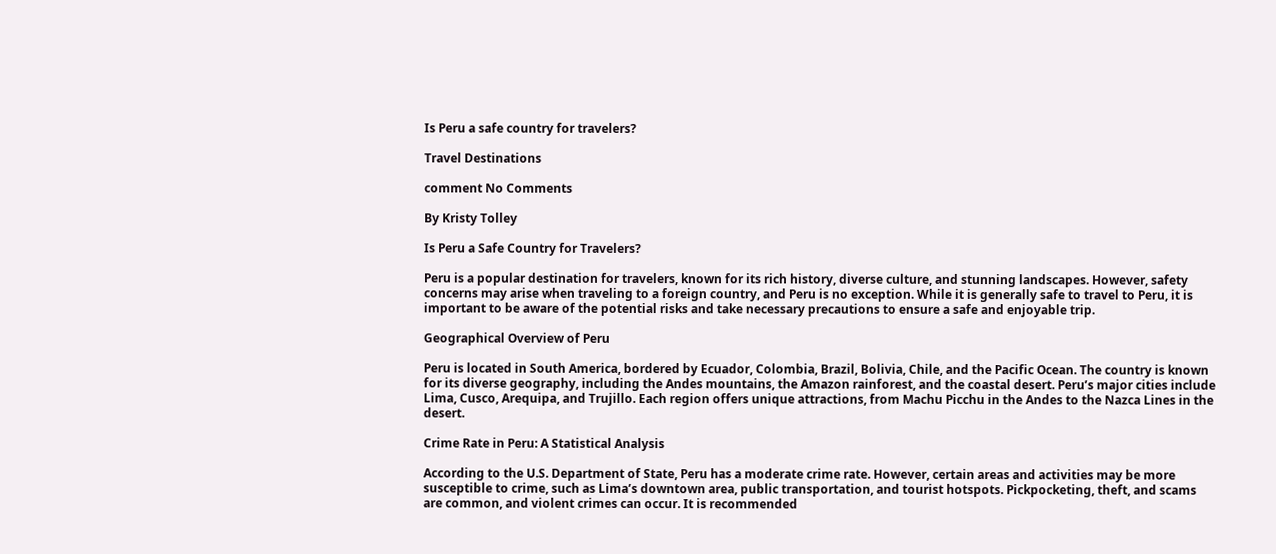Is Peru a safe country for travelers?

Travel Destinations

comment No Comments

By Kristy Tolley

Is Peru a Safe Country for Travelers?

Peru is a popular destination for travelers, known for its rich history, diverse culture, and stunning landscapes. However, safety concerns may arise when traveling to a foreign country, and Peru is no exception. While it is generally safe to travel to Peru, it is important to be aware of the potential risks and take necessary precautions to ensure a safe and enjoyable trip.

Geographical Overview of Peru

Peru is located in South America, bordered by Ecuador, Colombia, Brazil, Bolivia, Chile, and the Pacific Ocean. The country is known for its diverse geography, including the Andes mountains, the Amazon rainforest, and the coastal desert. Peru’s major cities include Lima, Cusco, Arequipa, and Trujillo. Each region offers unique attractions, from Machu Picchu in the Andes to the Nazca Lines in the desert.

Crime Rate in Peru: A Statistical Analysis

According to the U.S. Department of State, Peru has a moderate crime rate. However, certain areas and activities may be more susceptible to crime, such as Lima’s downtown area, public transportation, and tourist hotspots. Pickpocketing, theft, and scams are common, and violent crimes can occur. It is recommended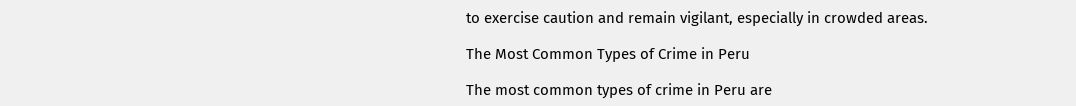to exercise caution and remain vigilant, especially in crowded areas.

The Most Common Types of Crime in Peru

The most common types of crime in Peru are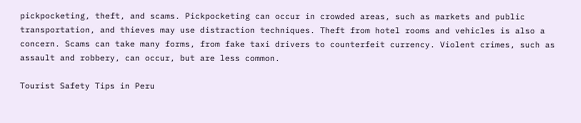pickpocketing, theft, and scams. Pickpocketing can occur in crowded areas, such as markets and public transportation, and thieves may use distraction techniques. Theft from hotel rooms and vehicles is also a concern. Scams can take many forms, from fake taxi drivers to counterfeit currency. Violent crimes, such as assault and robbery, can occur, but are less common.

Tourist Safety Tips in Peru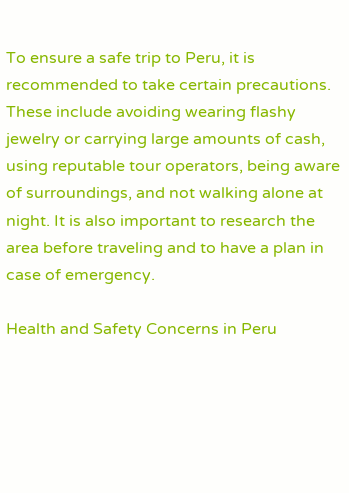To ensure a safe trip to Peru, it is recommended to take certain precautions. These include avoiding wearing flashy jewelry or carrying large amounts of cash, using reputable tour operators, being aware of surroundings, and not walking alone at night. It is also important to research the area before traveling and to have a plan in case of emergency.

Health and Safety Concerns in Peru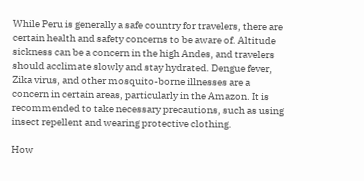While Peru is generally a safe country for travelers, there are certain health and safety concerns to be aware of. Altitude sickness can be a concern in the high Andes, and travelers should acclimate slowly and stay hydrated. Dengue fever, Zika virus, and other mosquito-borne illnesses are a concern in certain areas, particularly in the Amazon. It is recommended to take necessary precautions, such as using insect repellent and wearing protective clothing.

How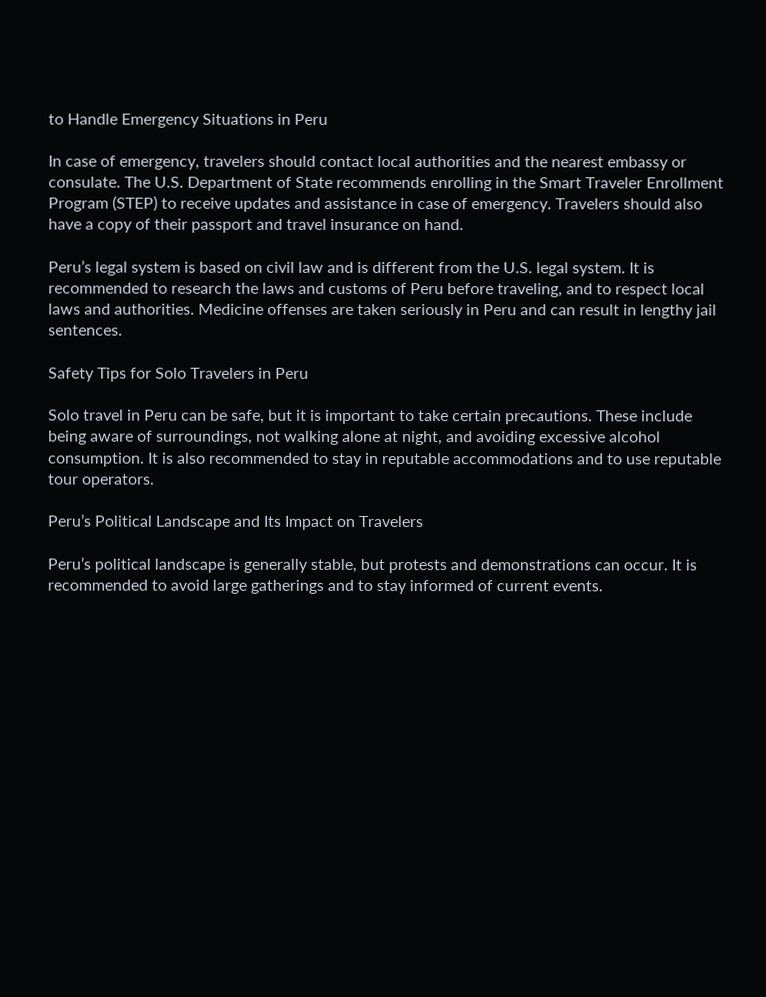to Handle Emergency Situations in Peru

In case of emergency, travelers should contact local authorities and the nearest embassy or consulate. The U.S. Department of State recommends enrolling in the Smart Traveler Enrollment Program (STEP) to receive updates and assistance in case of emergency. Travelers should also have a copy of their passport and travel insurance on hand.

Peru’s legal system is based on civil law and is different from the U.S. legal system. It is recommended to research the laws and customs of Peru before traveling, and to respect local laws and authorities. Medicine offenses are taken seriously in Peru and can result in lengthy jail sentences.

Safety Tips for Solo Travelers in Peru

Solo travel in Peru can be safe, but it is important to take certain precautions. These include being aware of surroundings, not walking alone at night, and avoiding excessive alcohol consumption. It is also recommended to stay in reputable accommodations and to use reputable tour operators.

Peru’s Political Landscape and Its Impact on Travelers

Peru’s political landscape is generally stable, but protests and demonstrations can occur. It is recommended to avoid large gatherings and to stay informed of current events.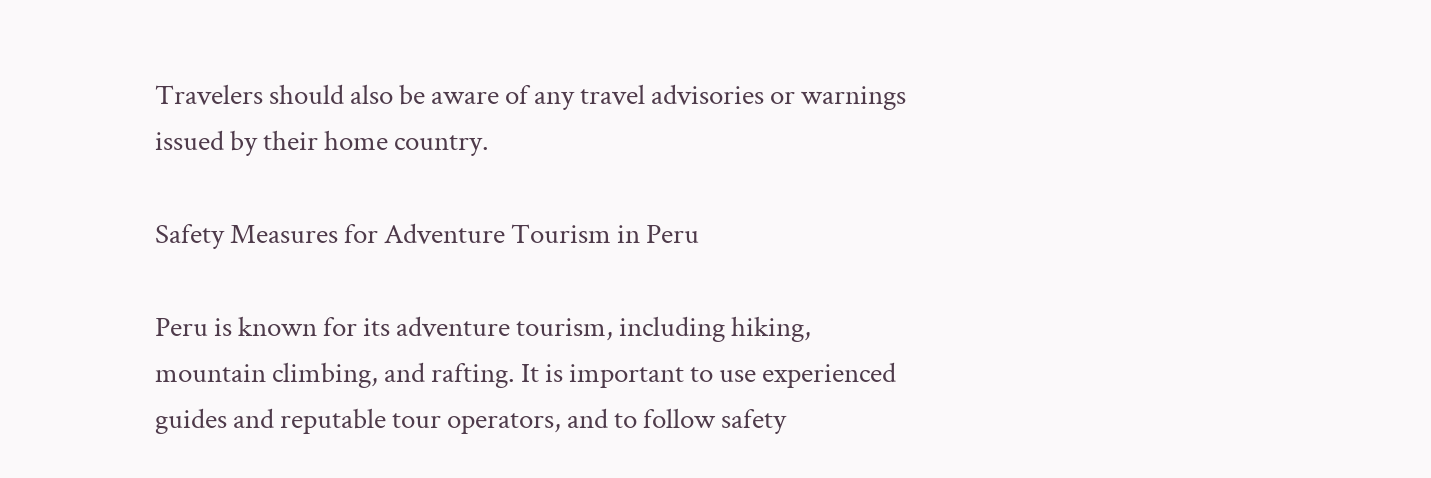Travelers should also be aware of any travel advisories or warnings issued by their home country.

Safety Measures for Adventure Tourism in Peru

Peru is known for its adventure tourism, including hiking, mountain climbing, and rafting. It is important to use experienced guides and reputable tour operators, and to follow safety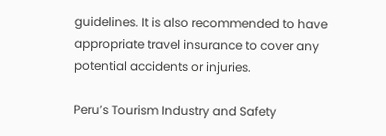guidelines. It is also recommended to have appropriate travel insurance to cover any potential accidents or injuries.

Peru’s Tourism Industry and Safety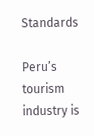Standards

Peru’s tourism industry is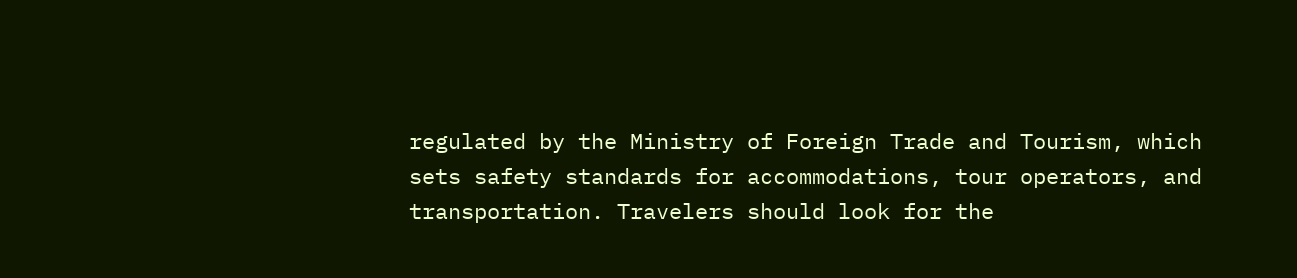regulated by the Ministry of Foreign Trade and Tourism, which sets safety standards for accommodations, tour operators, and transportation. Travelers should look for the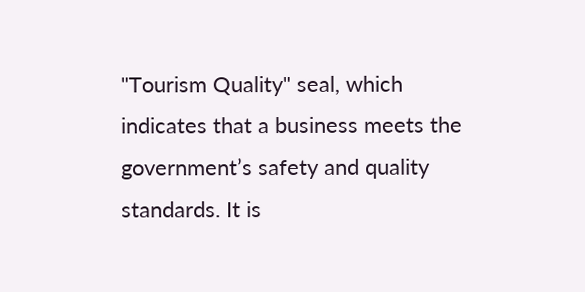"Tourism Quality" seal, which indicates that a business meets the government’s safety and quality standards. It is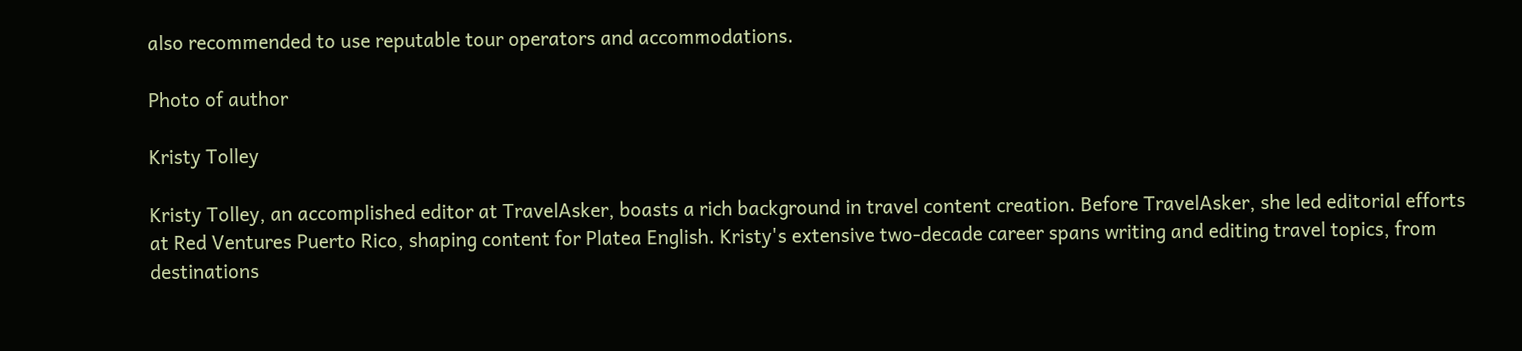also recommended to use reputable tour operators and accommodations.

Photo of author

Kristy Tolley

Kristy Tolley, an accomplished editor at TravelAsker, boasts a rich background in travel content creation. Before TravelAsker, she led editorial efforts at Red Ventures Puerto Rico, shaping content for Platea English. Kristy's extensive two-decade career spans writing and editing travel topics, from destinations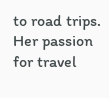to road trips. Her passion for travel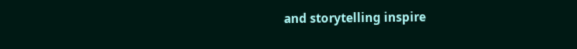and storytelling inspire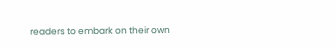readers to embark on their own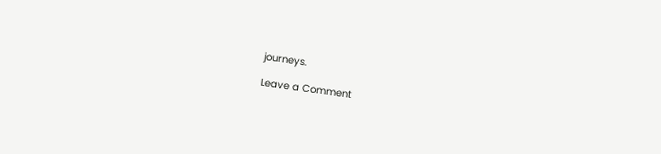journeys.

Leave a Comment